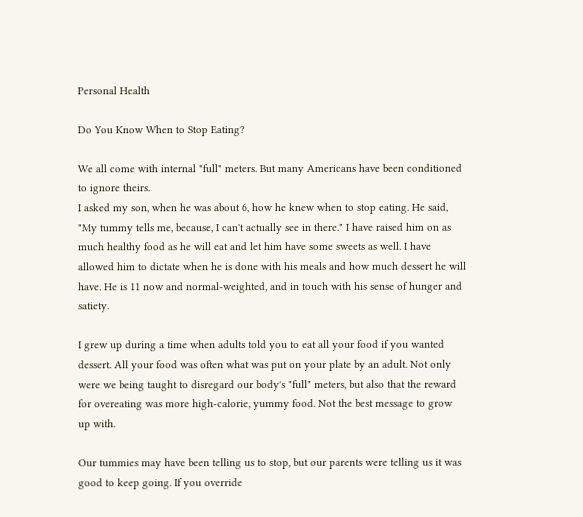Personal Health

Do You Know When to Stop Eating?

We all come with internal "full" meters. But many Americans have been conditioned to ignore theirs.
I asked my son, when he was about 6, how he knew when to stop eating. He said, "My tummy tells me, because, I can't actually see in there." I have raised him on as much healthy food as he will eat and let him have some sweets as well. I have allowed him to dictate when he is done with his meals and how much dessert he will have. He is 11 now and normal-weighted, and in touch with his sense of hunger and satiety.

I grew up during a time when adults told you to eat all your food if you wanted dessert. All your food was often what was put on your plate by an adult. Not only were we being taught to disregard our body's "full" meters, but also that the reward for overeating was more high-calorie, yummy food. Not the best message to grow up with.

Our tummies may have been telling us to stop, but our parents were telling us it was good to keep going. If you override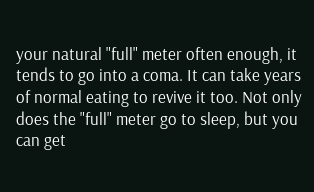your natural "full" meter often enough, it tends to go into a coma. It can take years of normal eating to revive it too. Not only does the "full" meter go to sleep, but you can get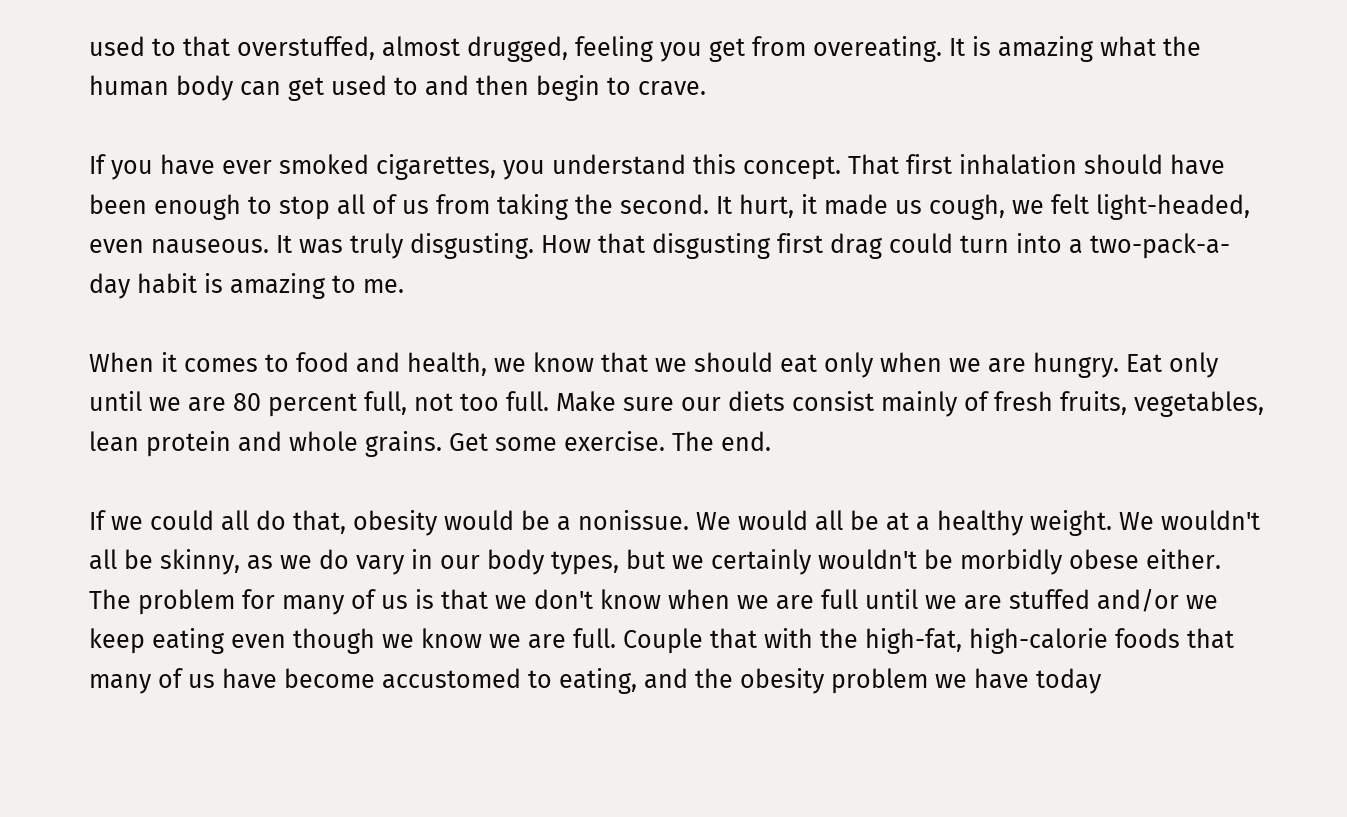used to that overstuffed, almost drugged, feeling you get from overeating. It is amazing what the human body can get used to and then begin to crave.

If you have ever smoked cigarettes, you understand this concept. That first inhalation should have been enough to stop all of us from taking the second. It hurt, it made us cough, we felt light-headed, even nauseous. It was truly disgusting. How that disgusting first drag could turn into a two-pack-a-day habit is amazing to me.

When it comes to food and health, we know that we should eat only when we are hungry. Eat only until we are 80 percent full, not too full. Make sure our diets consist mainly of fresh fruits, vegetables, lean protein and whole grains. Get some exercise. The end.

If we could all do that, obesity would be a nonissue. We would all be at a healthy weight. We wouldn't all be skinny, as we do vary in our body types, but we certainly wouldn't be morbidly obese either. The problem for many of us is that we don't know when we are full until we are stuffed and/or we keep eating even though we know we are full. Couple that with the high-fat, high-calorie foods that many of us have become accustomed to eating, and the obesity problem we have today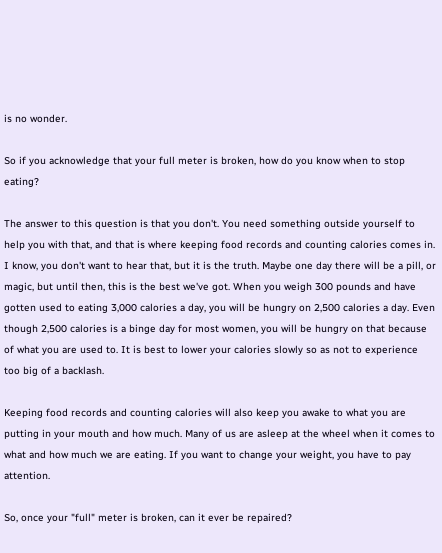is no wonder.

So if you acknowledge that your full meter is broken, how do you know when to stop eating?

The answer to this question is that you don't. You need something outside yourself to help you with that, and that is where keeping food records and counting calories comes in. I know, you don't want to hear that, but it is the truth. Maybe one day there will be a pill, or magic, but until then, this is the best we've got. When you weigh 300 pounds and have gotten used to eating 3,000 calories a day, you will be hungry on 2,500 calories a day. Even though 2,500 calories is a binge day for most women, you will be hungry on that because of what you are used to. It is best to lower your calories slowly so as not to experience too big of a backlash.

Keeping food records and counting calories will also keep you awake to what you are putting in your mouth and how much. Many of us are asleep at the wheel when it comes to what and how much we are eating. If you want to change your weight, you have to pay attention.

So, once your "full" meter is broken, can it ever be repaired?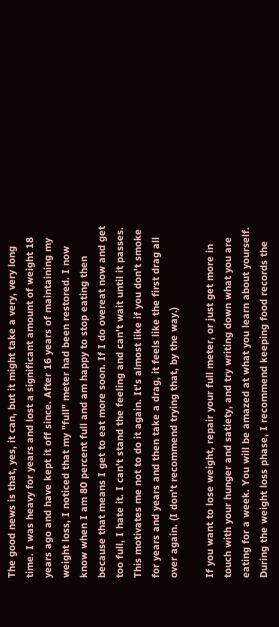The good news is that, yes, it can, but it might take a very, very long time. I was heavy for years and lost a significant amount of weight 18 years ago and have kept it off since. After 16 years of maintaining my weight loss, I noticed that my "full" meter had been restored. I now know when I am 80 percent full and am happy to stop eating then because that means I get to eat more soon. If I do overeat now and get too full, I hate it. I can't stand the feeling and can't wait until it passes. This motivates me not to do it again. It's almost like if you don't smoke for years and years and then take a drag, it feels like the first drag all over again. (I don't recommend trying that, by the way.)

If you want to lose weight, repair your full meter, or just get more in touch with your hunger and satiety, and try writing down what you are eating for a week. You will be amazed at what you learn about yourself. During the weight loss phase, I recommend keeping food records the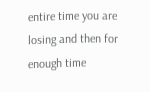entire time you are losing and then for enough time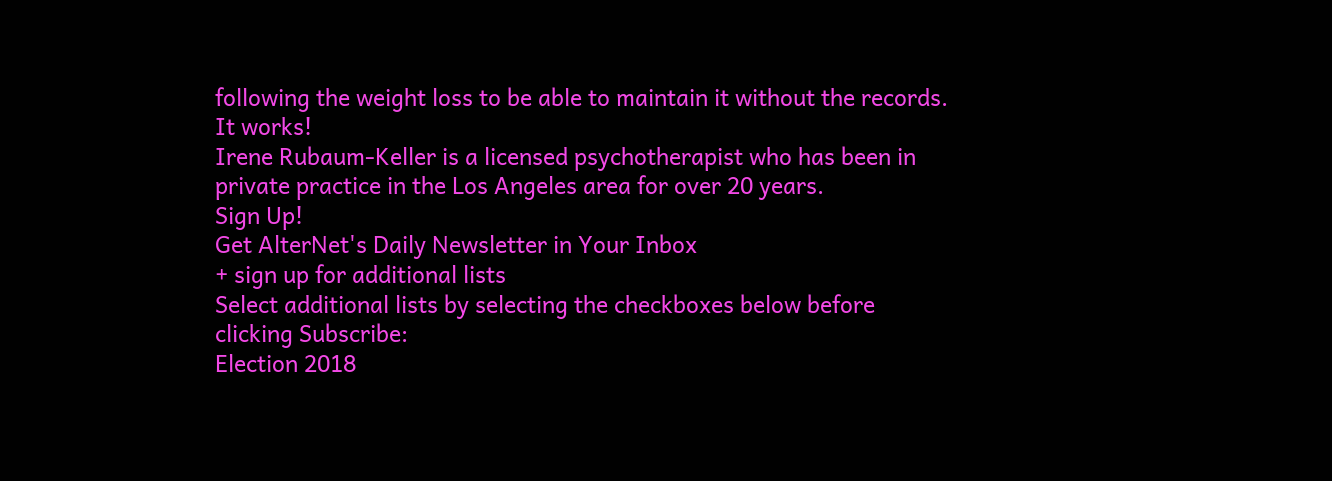following the weight loss to be able to maintain it without the records. It works!
Irene Rubaum-Keller is a licensed psychotherapist who has been in private practice in the Los Angeles area for over 20 years.
Sign Up!
Get AlterNet's Daily Newsletter in Your Inbox
+ sign up for additional lists
Select additional lists by selecting the checkboxes below before clicking Subscribe:
Election 2018